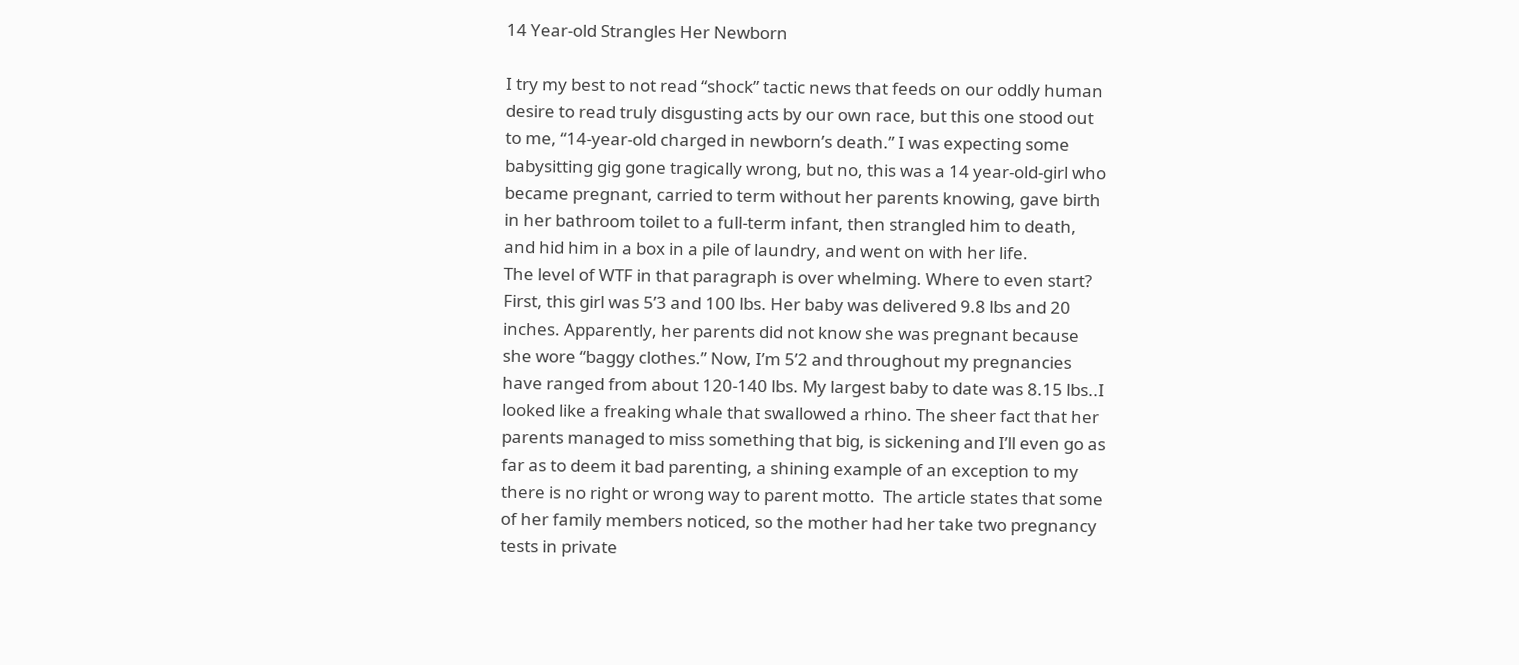14 Year-old Strangles Her Newborn

I try my best to not read “shock” tactic news that feeds on our oddly human desire to read truly disgusting acts by our own race, but this one stood out to me, “14-year-old charged in newborn’s death.” I was expecting some babysitting gig gone tragically wrong, but no, this was a 14 year-old-girl who became pregnant, carried to term without her parents knowing, gave birth in her bathroom toilet to a full-term infant, then strangled him to death, and hid him in a box in a pile of laundry, and went on with her life.
The level of WTF in that paragraph is over whelming. Where to even start?
First, this girl was 5’3 and 100 lbs. Her baby was delivered 9.8 lbs and 20 inches. Apparently, her parents did not know she was pregnant because she wore “baggy clothes.” Now, I’m 5’2 and throughout my pregnancies have ranged from about 120-140 lbs. My largest baby to date was 8.15 lbs..I looked like a freaking whale that swallowed a rhino. The sheer fact that her parents managed to miss something that big, is sickening and I’ll even go as far as to deem it bad parenting, a shining example of an exception to my there is no right or wrong way to parent motto.  The article states that some of her family members noticed, so the mother had her take two pregnancy tests in private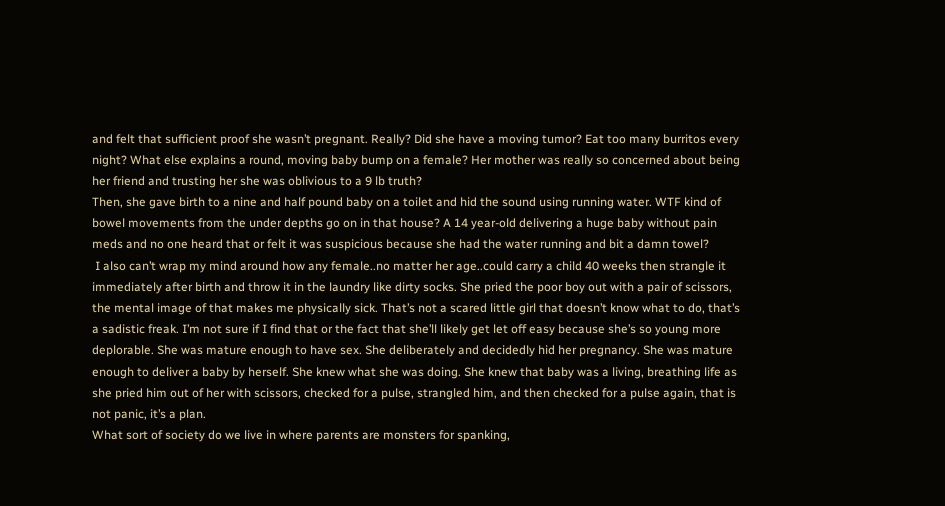and felt that sufficient proof she wasn’t pregnant. Really? Did she have a moving tumor? Eat too many burritos every night? What else explains a round, moving baby bump on a female? Her mother was really so concerned about being her friend and trusting her she was oblivious to a 9 lb truth?
Then, she gave birth to a nine and half pound baby on a toilet and hid the sound using running water. WTF kind of bowel movements from the under depths go on in that house? A 14 year-old delivering a huge baby without pain meds and no one heard that or felt it was suspicious because she had the water running and bit a damn towel?
 I also can’t wrap my mind around how any female..no matter her age..could carry a child 40 weeks then strangle it immediately after birth and throw it in the laundry like dirty socks. She pried the poor boy out with a pair of scissors, the mental image of that makes me physically sick. That’s not a scared little girl that doesn’t know what to do, that’s a sadistic freak. I’m not sure if I find that or the fact that she’ll likely get let off easy because she’s so young more deplorable. She was mature enough to have sex. She deliberately and decidedly hid her pregnancy. She was mature enough to deliver a baby by herself. She knew what she was doing. She knew that baby was a living, breathing life as she pried him out of her with scissors, checked for a pulse, strangled him, and then checked for a pulse again, that is not panic, it’s a plan.
What sort of society do we live in where parents are monsters for spanking,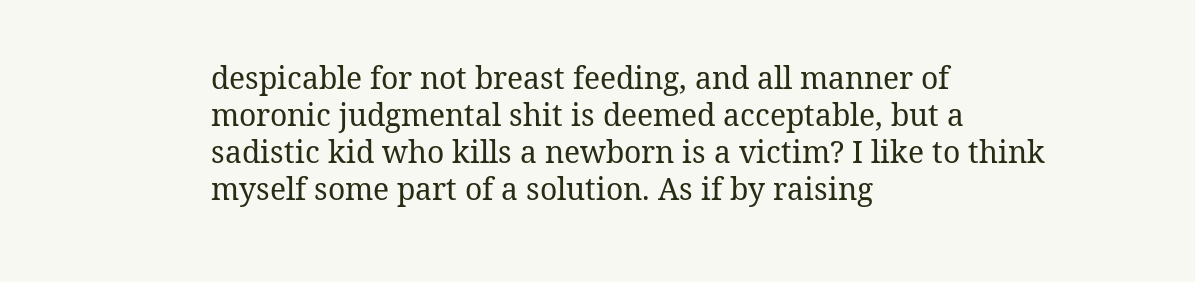despicable for not breast feeding, and all manner of moronic judgmental shit is deemed acceptable, but a sadistic kid who kills a newborn is a victim? I like to think myself some part of a solution. As if by raising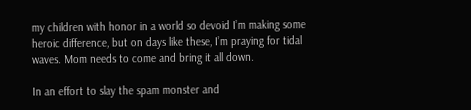my children with honor in a world so devoid I’m making some heroic difference, but on days like these, I’m praying for tidal waves. Mom needs to come and bring it all down.

In an effort to slay the spam monster and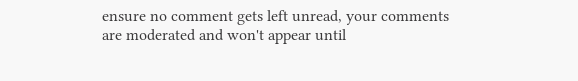ensure no comment gets left unread, your comments are moderated and won't appear until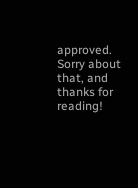approved. Sorry about that, and thanks for reading!